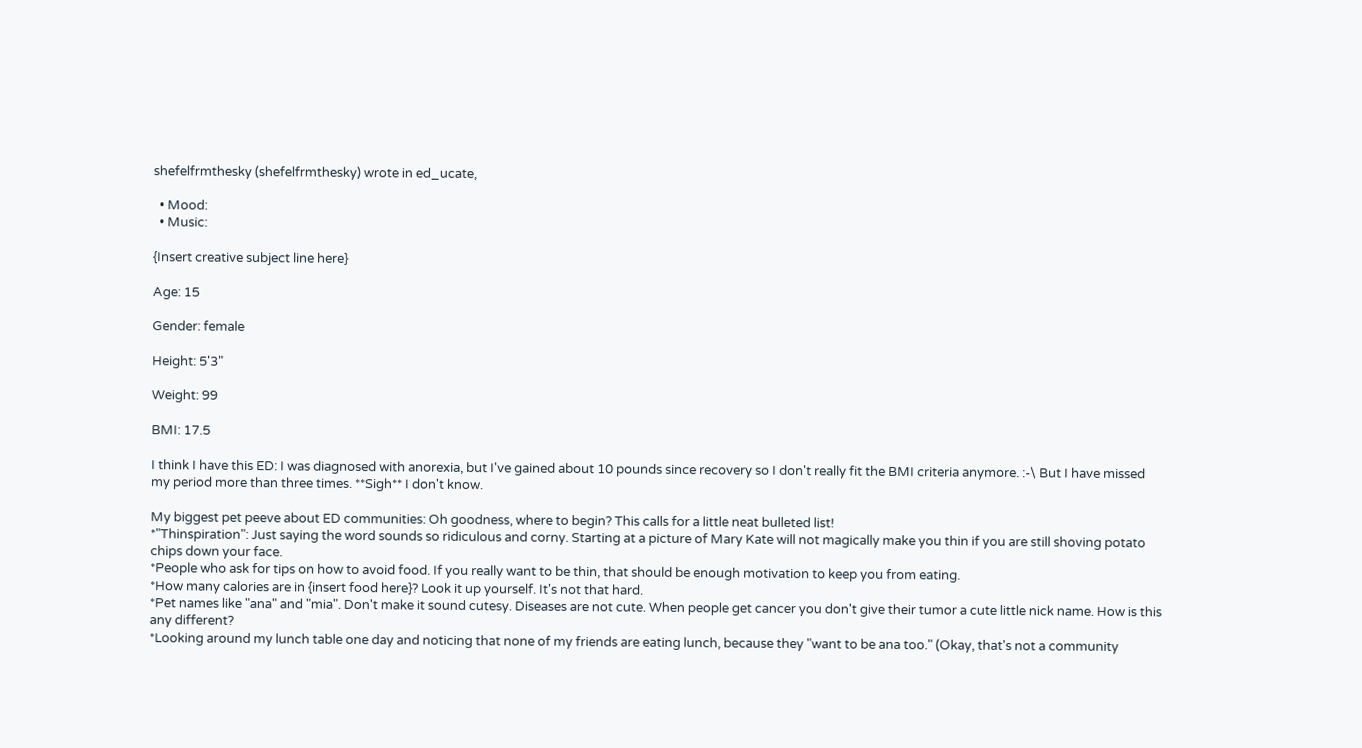shefelfrmthesky (shefelfrmthesky) wrote in ed_ucate,

  • Mood:
  • Music:

{Insert creative subject line here}

Age: 15

Gender: female

Height: 5'3"

Weight: 99

BMI: 17.5

I think I have this ED: I was diagnosed with anorexia, but I've gained about 10 pounds since recovery so I don't really fit the BMI criteria anymore. :-\ But I have missed my period more than three times. **Sigh** I don't know.

My biggest pet peeve about ED communities: Oh goodness, where to begin? This calls for a little neat bulleted list!
*"Thinspiration": Just saying the word sounds so ridiculous and corny. Starting at a picture of Mary Kate will not magically make you thin if you are still shoving potato chips down your face.
*People who ask for tips on how to avoid food. If you really want to be thin, that should be enough motivation to keep you from eating.
*How many calories are in {insert food here}? Look it up yourself. It's not that hard.
*Pet names like "ana" and "mia". Don't make it sound cutesy. Diseases are not cute. When people get cancer you don't give their tumor a cute little nick name. How is this any different?
*Looking around my lunch table one day and noticing that none of my friends are eating lunch, because they "want to be ana too." (Okay, that's not a community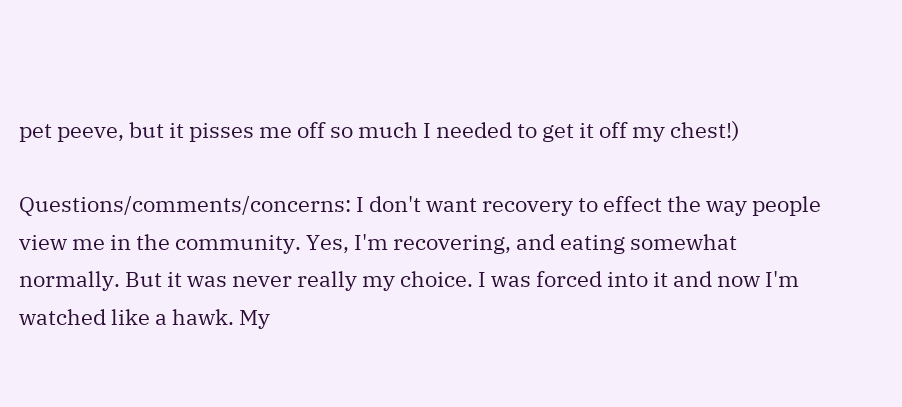pet peeve, but it pisses me off so much I needed to get it off my chest!)

Questions/comments/concerns: I don't want recovery to effect the way people view me in the community. Yes, I'm recovering, and eating somewhat normally. But it was never really my choice. I was forced into it and now I'm watched like a hawk. My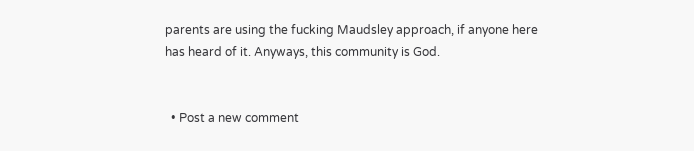parents are using the fucking Maudsley approach, if anyone here has heard of it. Anyways, this community is God.


  • Post a new comment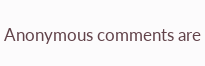Anonymous comments are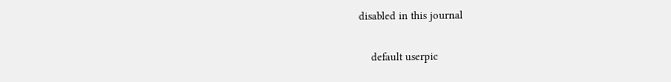disabled in this journal

    default userpic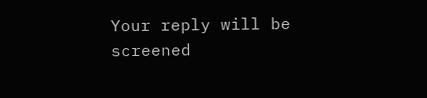Your reply will be screened